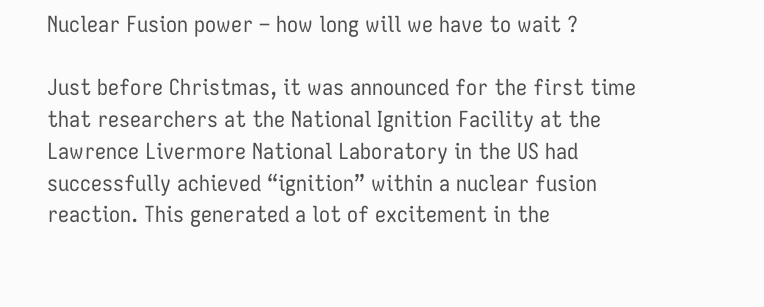Nuclear Fusion power – how long will we have to wait ?

Just before Christmas, it was announced for the first time that researchers at the National Ignition Facility at the Lawrence Livermore National Laboratory in the US had successfully achieved “ignition” within a nuclear fusion reaction. This generated a lot of excitement in the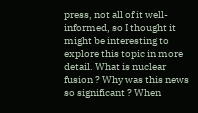press, not all of it well-informed, so I thought it might be interesting to explore this topic in more detail. What is nuclear fusion ? Why was this news so significant ? When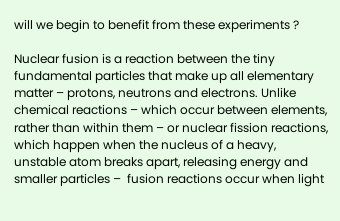will we begin to benefit from these experiments ?

Nuclear fusion is a reaction between the tiny fundamental particles that make up all elementary matter – protons, neutrons and electrons. Unlike chemical reactions – which occur between elements, rather than within them – or nuclear fission reactions, which happen when the nucleus of a heavy, unstable atom breaks apart, releasing energy and smaller particles –  fusion reactions occur when light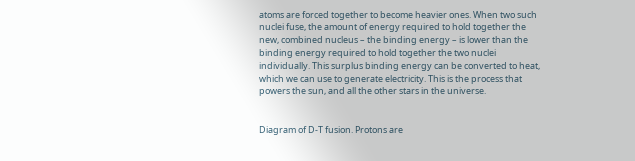atoms are forced together to become heavier ones. When two such nuclei fuse, the amount of energy required to hold together the new, combined nucleus – the binding energy – is lower than the binding energy required to hold together the two nuclei individually. This surplus binding energy can be converted to heat, which we can use to generate electricity. This is the process that powers the sun, and all the other stars in the universe.


Diagram of D-T fusion. Protons are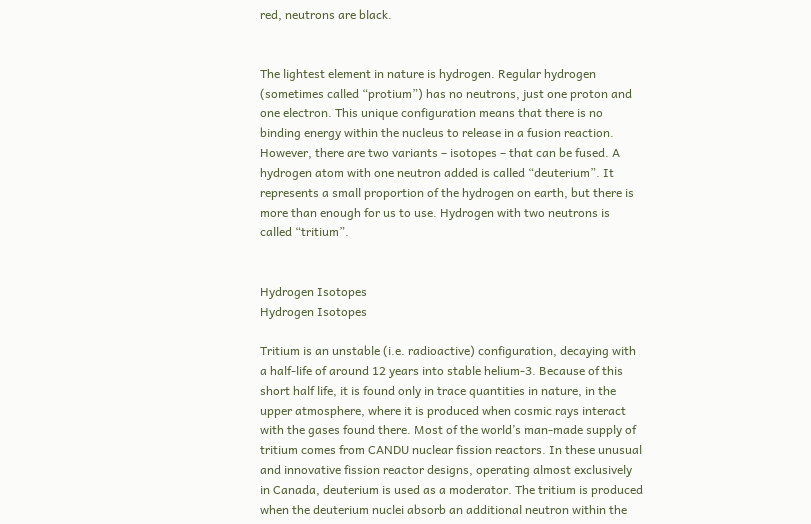red, neutrons are black.


The lightest element in nature is hydrogen. Regular hydrogen (sometimes called “protium”) has no neutrons, just one proton and one electron. This unique configuration means that there is no binding energy within the nucleus to release in a fusion reaction. However, there are two variants – isotopes – that can be fused. A hydrogen atom with one neutron added is called “deuterium”. It represents a small proportion of the hydrogen on earth, but there is more than enough for us to use. Hydrogen with two neutrons is called “tritium”.


Hydrogen Isotopes
Hydrogen Isotopes

Tritium is an unstable (i.e. radioactive) configuration, decaying with a half-life of around 12 years into stable helium-3. Because of this short half life, it is found only in trace quantities in nature, in the upper atmosphere, where it is produced when cosmic rays interact with the gases found there. Most of the world’s man-made supply of tritium comes from CANDU nuclear fission reactors. In these unusual and innovative fission reactor designs, operating almost exclusively in Canada, deuterium is used as a moderator. The tritium is produced when the deuterium nuclei absorb an additional neutron within the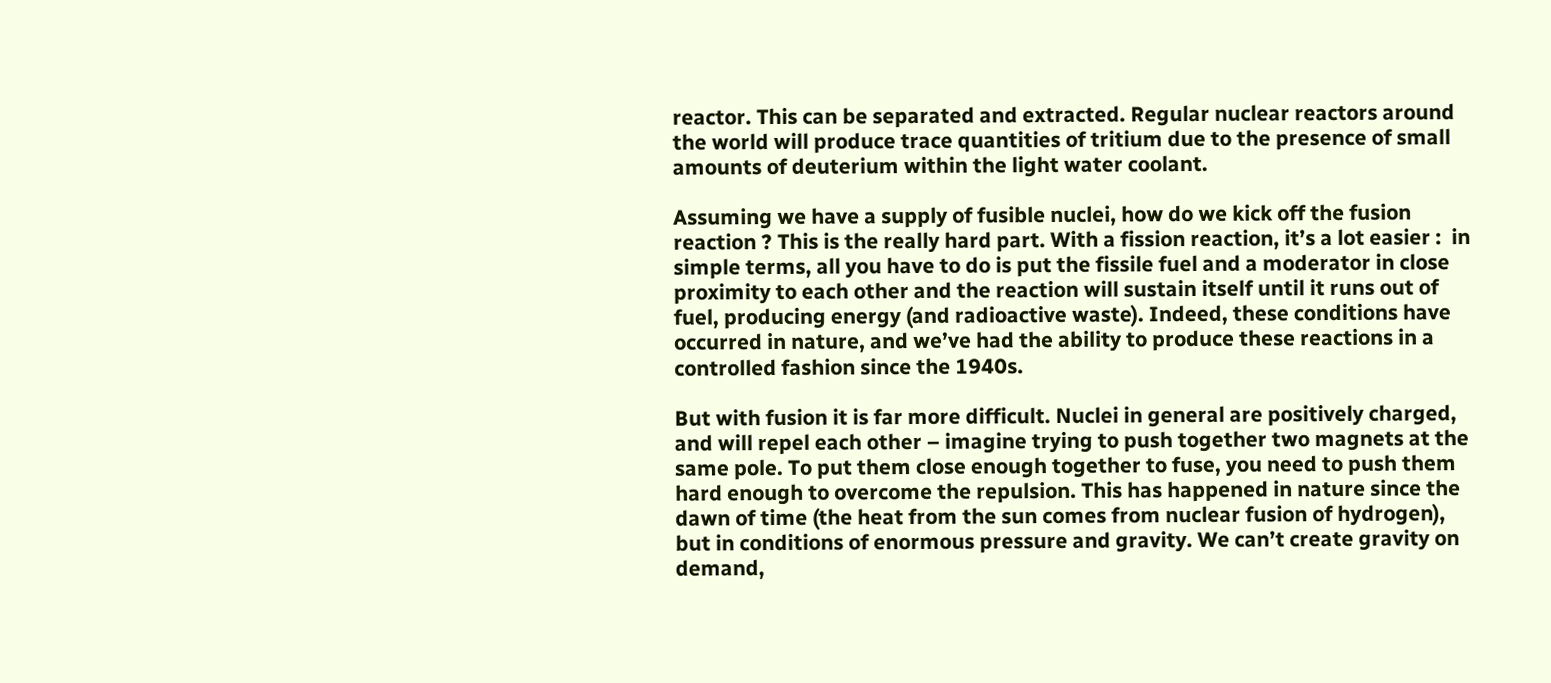reactor. This can be separated and extracted. Regular nuclear reactors around the world will produce trace quantities of tritium due to the presence of small amounts of deuterium within the light water coolant.

Assuming we have a supply of fusible nuclei, how do we kick off the fusion reaction ? This is the really hard part. With a fission reaction, it’s a lot easier :  in simple terms, all you have to do is put the fissile fuel and a moderator in close proximity to each other and the reaction will sustain itself until it runs out of fuel, producing energy (and radioactive waste). Indeed, these conditions have occurred in nature, and we’ve had the ability to produce these reactions in a controlled fashion since the 1940s.

But with fusion it is far more difficult. Nuclei in general are positively charged, and will repel each other – imagine trying to push together two magnets at the same pole. To put them close enough together to fuse, you need to push them hard enough to overcome the repulsion. This has happened in nature since the dawn of time (the heat from the sun comes from nuclear fusion of hydrogen), but in conditions of enormous pressure and gravity. We can’t create gravity on demand,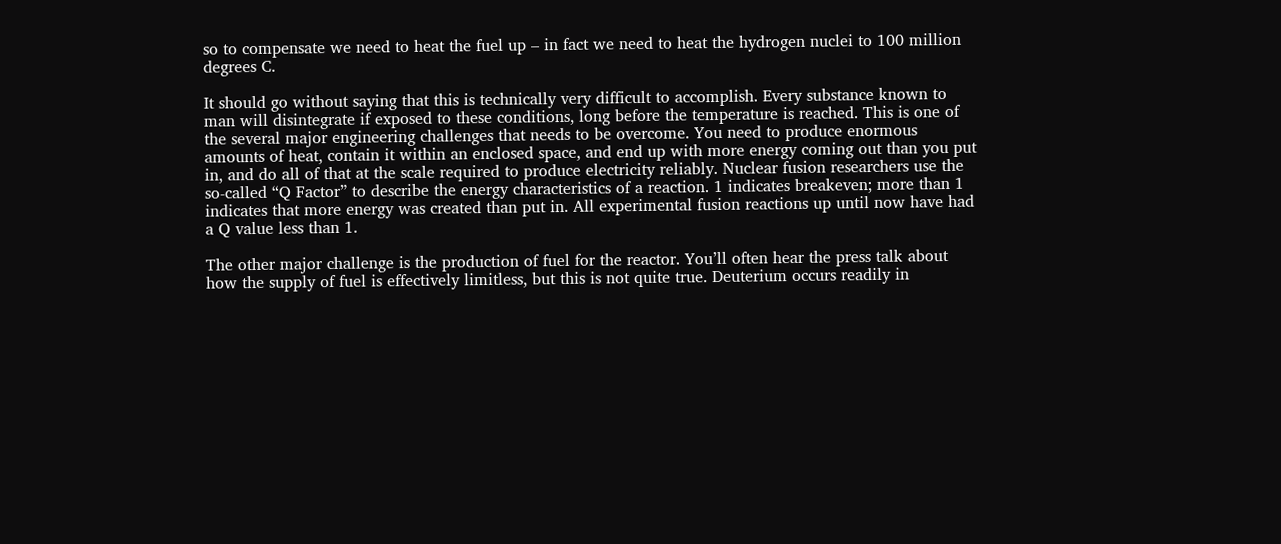so to compensate we need to heat the fuel up – in fact we need to heat the hydrogen nuclei to 100 million degrees C.

It should go without saying that this is technically very difficult to accomplish. Every substance known to man will disintegrate if exposed to these conditions, long before the temperature is reached. This is one of the several major engineering challenges that needs to be overcome. You need to produce enormous amounts of heat, contain it within an enclosed space, and end up with more energy coming out than you put in, and do all of that at the scale required to produce electricity reliably. Nuclear fusion researchers use the so-called “Q Factor” to describe the energy characteristics of a reaction. 1 indicates breakeven; more than 1 indicates that more energy was created than put in. All experimental fusion reactions up until now have had a Q value less than 1.

The other major challenge is the production of fuel for the reactor. You’ll often hear the press talk about how the supply of fuel is effectively limitless, but this is not quite true. Deuterium occurs readily in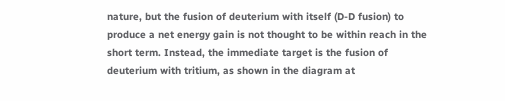nature, but the fusion of deuterium with itself (D-D fusion) to produce a net energy gain is not thought to be within reach in the short term. Instead, the immediate target is the fusion of deuterium with tritium, as shown in the diagram at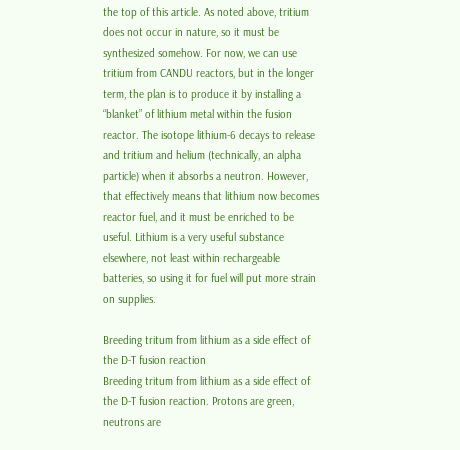the top of this article. As noted above, tritium does not occur in nature, so it must be synthesized somehow. For now, we can use tritium from CANDU reactors, but in the longer term, the plan is to produce it by installing a “blanket” of lithium metal within the fusion reactor. The isotope lithium-6 decays to release and tritium and helium (technically, an alpha particle) when it absorbs a neutron. However, that effectively means that lithium now becomes reactor fuel, and it must be enriched to be useful. Lithium is a very useful substance elsewhere, not least within rechargeable batteries, so using it for fuel will put more strain on supplies.

Breeding tritum from lithium as a side effect of the D-T fusion reaction
Breeding tritum from lithium as a side effect of the D-T fusion reaction. Protons are green, neutrons are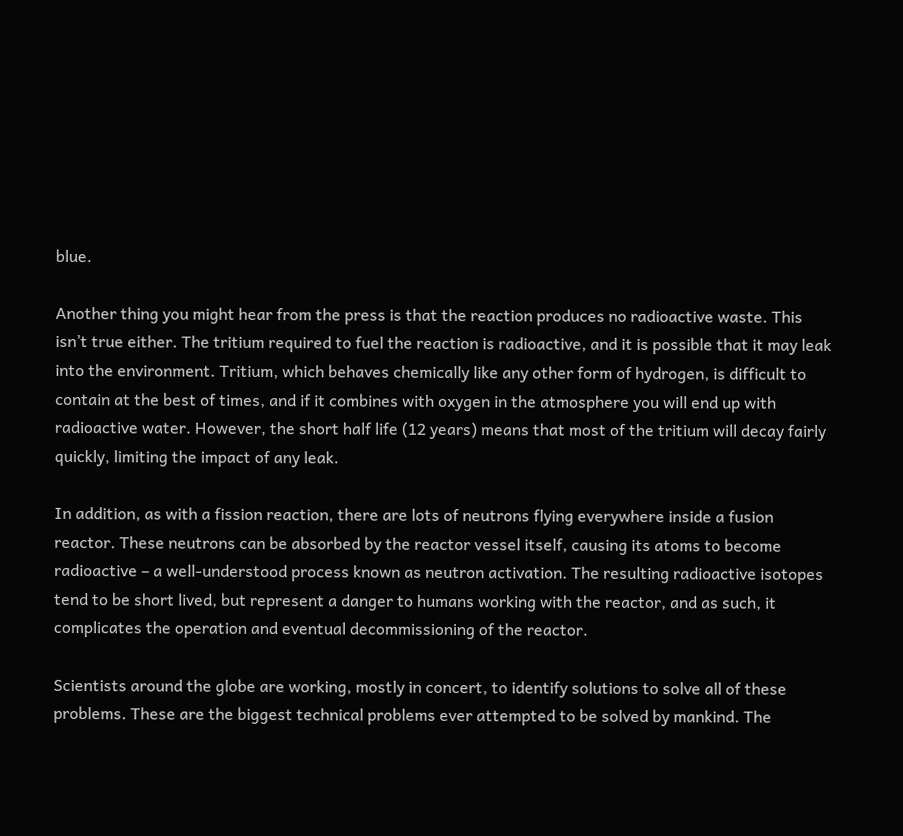blue.

Another thing you might hear from the press is that the reaction produces no radioactive waste. This isn’t true either. The tritium required to fuel the reaction is radioactive, and it is possible that it may leak into the environment. Tritium, which behaves chemically like any other form of hydrogen, is difficult to contain at the best of times, and if it combines with oxygen in the atmosphere you will end up with radioactive water. However, the short half life (12 years) means that most of the tritium will decay fairly quickly, limiting the impact of any leak.

In addition, as with a fission reaction, there are lots of neutrons flying everywhere inside a fusion reactor. These neutrons can be absorbed by the reactor vessel itself, causing its atoms to become radioactive – a well-understood process known as neutron activation. The resulting radioactive isotopes tend to be short lived, but represent a danger to humans working with the reactor, and as such, it complicates the operation and eventual decommissioning of the reactor.

Scientists around the globe are working, mostly in concert, to identify solutions to solve all of these problems. These are the biggest technical problems ever attempted to be solved by mankind. The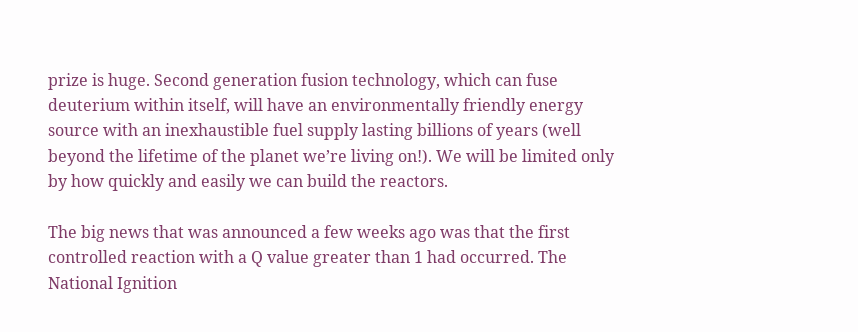prize is huge. Second generation fusion technology, which can fuse deuterium within itself, will have an environmentally friendly energy source with an inexhaustible fuel supply lasting billions of years (well beyond the lifetime of the planet we’re living on!). We will be limited only by how quickly and easily we can build the reactors.

The big news that was announced a few weeks ago was that the first controlled reaction with a Q value greater than 1 had occurred. The National Ignition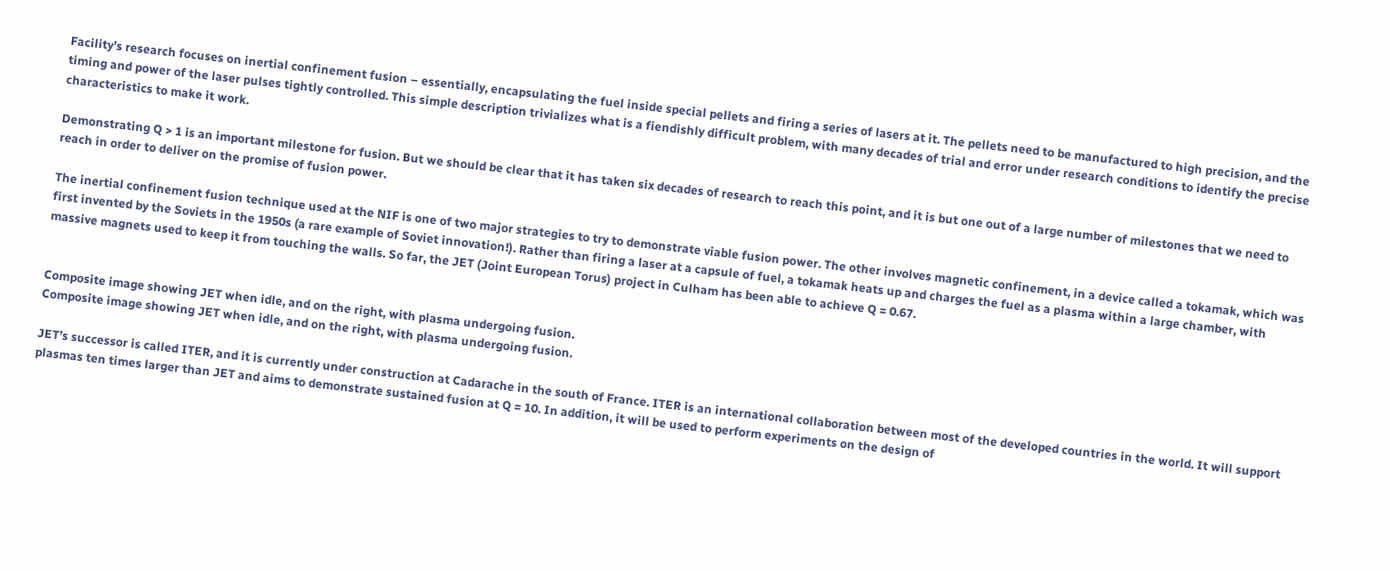Facility’s research focuses on inertial confinement fusion – essentially, encapsulating the fuel inside special pellets and firing a series of lasers at it. The pellets need to be manufactured to high precision, and the timing and power of the laser pulses tightly controlled. This simple description trivializes what is a fiendishly difficult problem, with many decades of trial and error under research conditions to identify the precise characteristics to make it work.

Demonstrating Q > 1 is an important milestone for fusion. But we should be clear that it has taken six decades of research to reach this point, and it is but one out of a large number of milestones that we need to reach in order to deliver on the promise of fusion power.

The inertial confinement fusion technique used at the NIF is one of two major strategies to try to demonstrate viable fusion power. The other involves magnetic confinement, in a device called a tokamak, which was first invented by the Soviets in the 1950s (a rare example of Soviet innovation!). Rather than firing a laser at a capsule of fuel, a tokamak heats up and charges the fuel as a plasma within a large chamber, with massive magnets used to keep it from touching the walls. So far, the JET (Joint European Torus) project in Culham has been able to achieve Q = 0.67.


Composite image showing JET when idle, and on the right, with plasma undergoing fusion.
Composite image showing JET when idle, and on the right, with plasma undergoing fusion.

JET’s successor is called ITER, and it is currently under construction at Cadarache in the south of France. ITER is an international collaboration between most of the developed countries in the world. It will support plasmas ten times larger than JET and aims to demonstrate sustained fusion at Q = 10. In addition, it will be used to perform experiments on the design of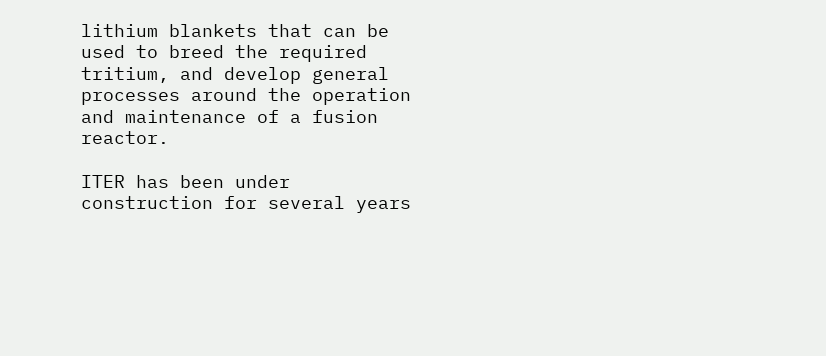lithium blankets that can be used to breed the required tritium, and develop general processes around the operation and maintenance of a fusion reactor.

ITER has been under construction for several years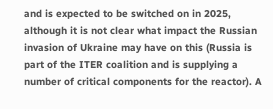and is expected to be switched on in 2025, although it is not clear what impact the Russian invasion of Ukraine may have on this (Russia is part of the ITER coalition and is supplying a number of critical components for the reactor). A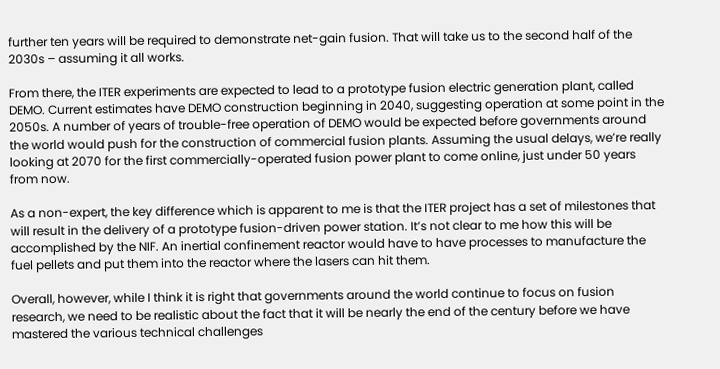further ten years will be required to demonstrate net-gain fusion. That will take us to the second half of the 2030s – assuming it all works.

From there, the ITER experiments are expected to lead to a prototype fusion electric generation plant, called DEMO. Current estimates have DEMO construction beginning in 2040, suggesting operation at some point in the 2050s. A number of years of trouble-free operation of DEMO would be expected before governments around the world would push for the construction of commercial fusion plants. Assuming the usual delays, we’re really looking at 2070 for the first commercially-operated fusion power plant to come online, just under 50 years from now.

As a non-expert, the key difference which is apparent to me is that the ITER project has a set of milestones that will result in the delivery of a prototype fusion-driven power station. It’s not clear to me how this will be accomplished by the NIF. An inertial confinement reactor would have to have processes to manufacture the fuel pellets and put them into the reactor where the lasers can hit them.

Overall, however, while I think it is right that governments around the world continue to focus on fusion research, we need to be realistic about the fact that it will be nearly the end of the century before we have mastered the various technical challenges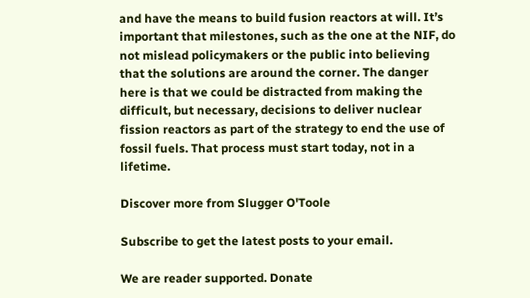and have the means to build fusion reactors at will. It’s important that milestones, such as the one at the NIF, do not mislead policymakers or the public into believing that the solutions are around the corner. The danger here is that we could be distracted from making the difficult, but necessary, decisions to deliver nuclear fission reactors as part of the strategy to end the use of fossil fuels. That process must start today, not in a lifetime.

Discover more from Slugger O'Toole

Subscribe to get the latest posts to your email.

We are reader supported. Donate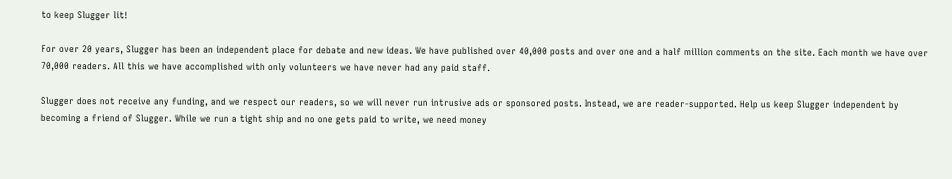to keep Slugger lit!

For over 20 years, Slugger has been an independent place for debate and new ideas. We have published over 40,000 posts and over one and a half million comments on the site. Each month we have over 70,000 readers. All this we have accomplished with only volunteers we have never had any paid staff.

Slugger does not receive any funding, and we respect our readers, so we will never run intrusive ads or sponsored posts. Instead, we are reader-supported. Help us keep Slugger independent by becoming a friend of Slugger. While we run a tight ship and no one gets paid to write, we need money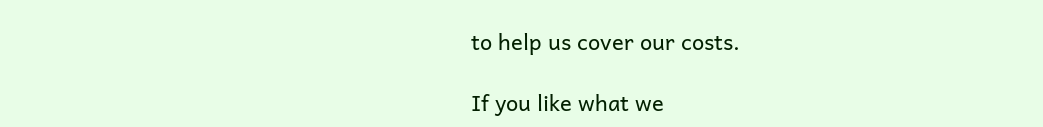to help us cover our costs.

If you like what we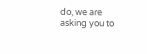do, we are asking you to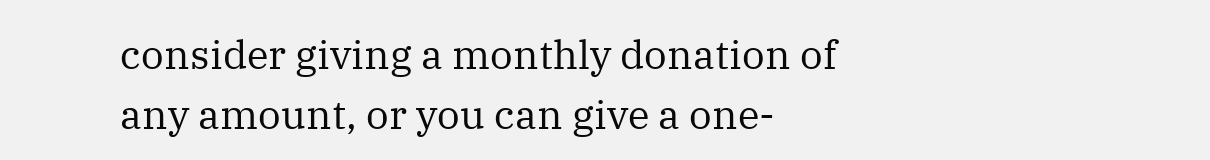consider giving a monthly donation of any amount, or you can give a one-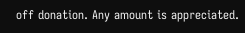off donation. Any amount is appreciated.